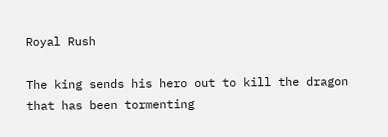Royal Rush

The king sends his hero out to kill the dragon that has been tormenting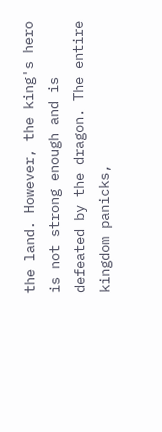the land. However, the king's hero is not strong enough and is defeated by the dragon. The entire kingdom panicks,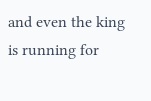and even the king is running for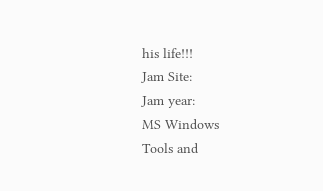his life!!!
Jam Site:
Jam year:
MS Windows
Tools and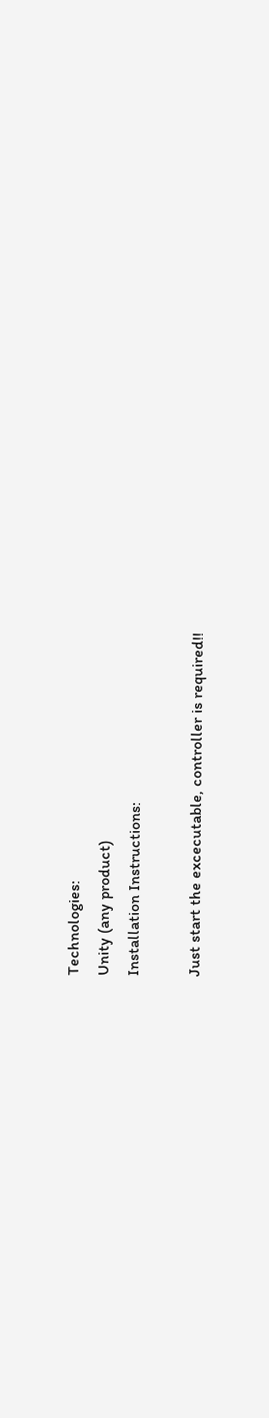Technologies:
Unity (any product)
Installation Instructions:

Just start the excecutable, controller is required!!